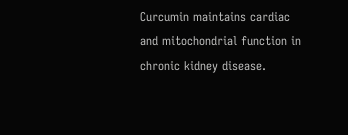Curcumin maintains cardiac and mitochondrial function in chronic kidney disease.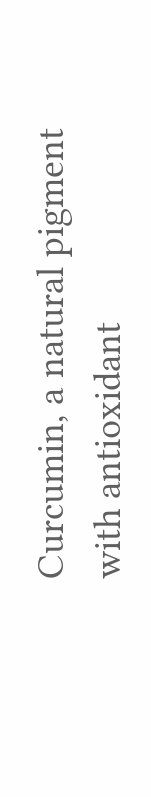Curcumin, a natural pigment with antioxidant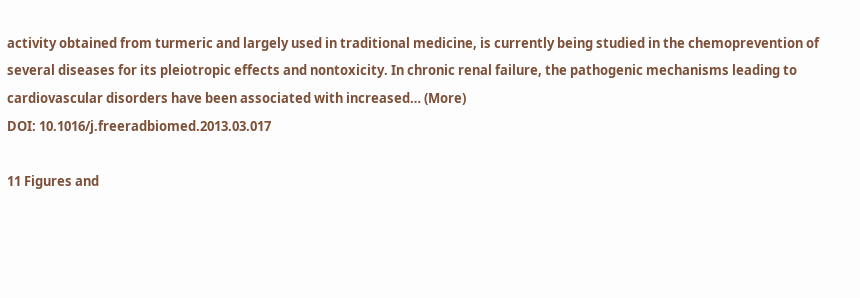activity obtained from turmeric and largely used in traditional medicine, is currently being studied in the chemoprevention of several diseases for its pleiotropic effects and nontoxicity. In chronic renal failure, the pathogenic mechanisms leading to cardiovascular disorders have been associated with increased… (More)
DOI: 10.1016/j.freeradbiomed.2013.03.017

11 Figures and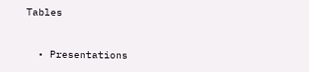Tables


  • Presentations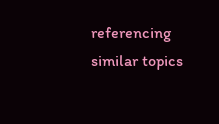referencing similar topics